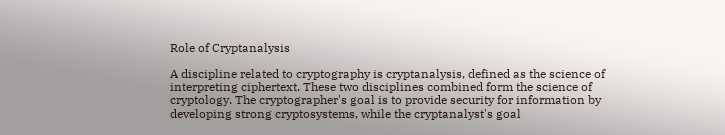Role of Cryptanalysis

A discipline related to cryptography is cryptanalysis, defined as the science of interpreting ciphertext. These two disciplines combined form the science of cryptology. The cryptographer's goal is to provide security for information by developing strong cryptosystems, while the cryptanalyst's goal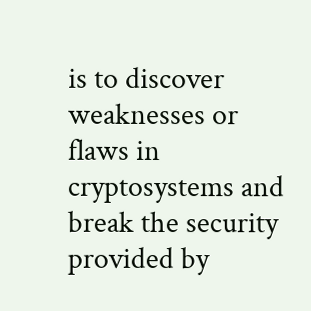is to discover weaknesses or flaws in cryptosystems and break the security provided by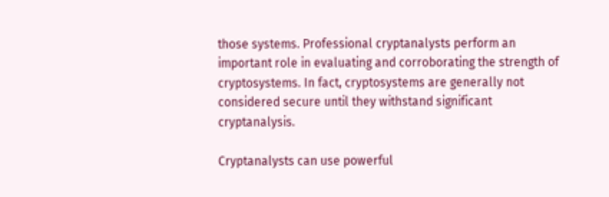those systems. Professional cryptanalysts perform an important role in evaluating and corroborating the strength of cryptosystems. In fact, cryptosystems are generally not considered secure until they withstand significant cryptanalysis.

Cryptanalysts can use powerful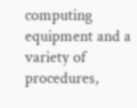computing equipment and a variety of procedures,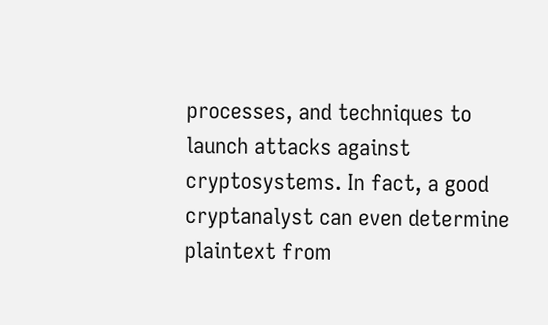processes, and techniques to launch attacks against cryptosystems. In fact, a good cryptanalyst can even determine plaintext from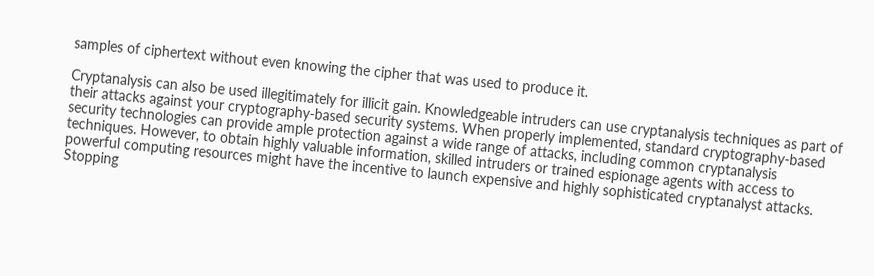samples of ciphertext without even knowing the cipher that was used to produce it.

Cryptanalysis can also be used illegitimately for illicit gain. Knowledgeable intruders can use cryptanalysis techniques as part of their attacks against your cryptography-based security systems. When properly implemented, standard cryptography-based security technologies can provide ample protection against a wide range of attacks, including common cryptanalysis techniques. However, to obtain highly valuable information, skilled intruders or trained espionage agents with access to powerful computing resources might have the incentive to launch expensive and highly sophisticated cryptanalyst attacks. Stopping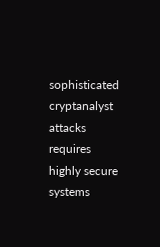sophisticated cryptanalyst attacks requires highly secure systems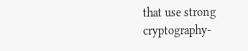that use strong cryptography-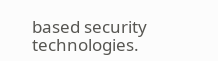based security technologies.